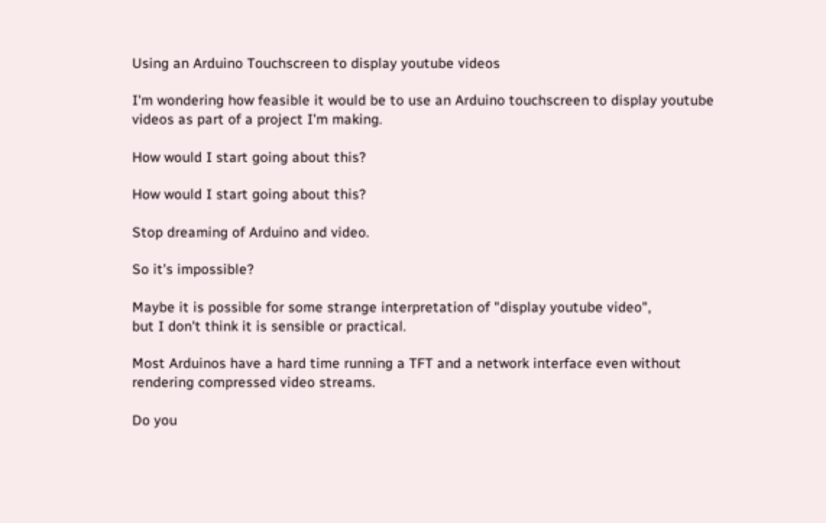Using an Arduino Touchscreen to display youtube videos

I'm wondering how feasible it would be to use an Arduino touchscreen to display youtube videos as part of a project I'm making.

How would I start going about this?

How would I start going about this?

Stop dreaming of Arduino and video.

So it's impossible?

Maybe it is possible for some strange interpretation of "display youtube video",
but I don't think it is sensible or practical.

Most Arduinos have a hard time running a TFT and a network interface even without rendering compressed video streams.

Do you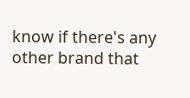know if there's any other brand that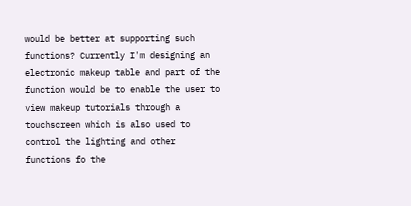would be better at supporting such functions? Currently I'm designing an electronic makeup table and part of the function would be to enable the user to view makeup tutorials through a touchscreen which is also used to control the lighting and other functions fo the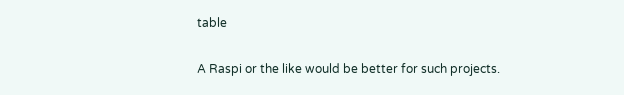table

A Raspi or the like would be better for such projects.